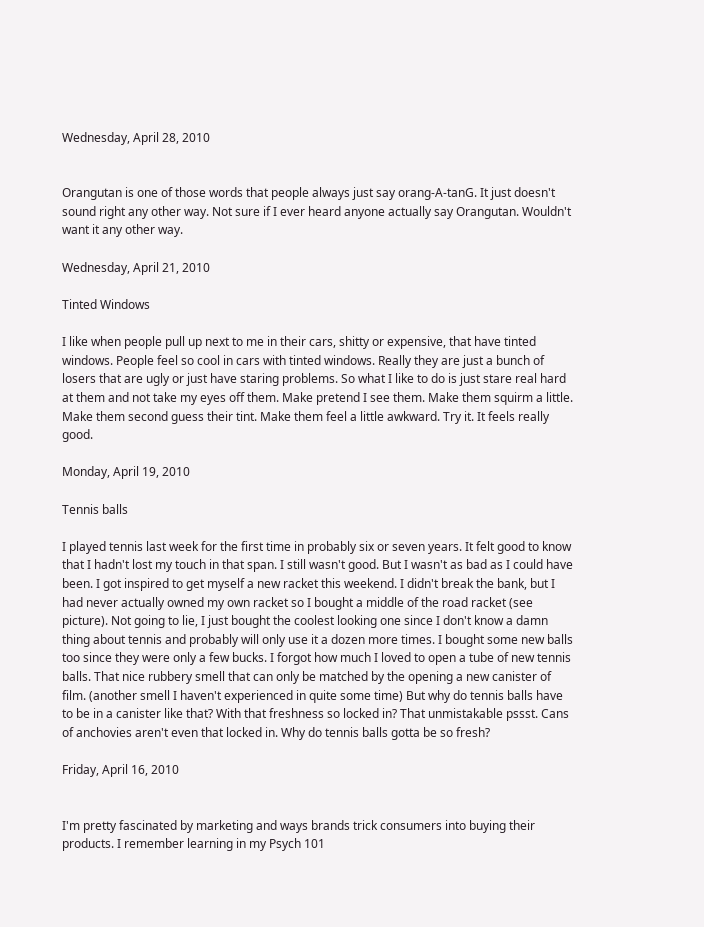Wednesday, April 28, 2010


Orangutan is one of those words that people always just say orang-A-tanG. It just doesn't sound right any other way. Not sure if I ever heard anyone actually say Orangutan. Wouldn't want it any other way.

Wednesday, April 21, 2010

Tinted Windows

I like when people pull up next to me in their cars, shitty or expensive, that have tinted windows. People feel so cool in cars with tinted windows. Really they are just a bunch of losers that are ugly or just have staring problems. So what I like to do is just stare real hard at them and not take my eyes off them. Make pretend I see them. Make them squirm a little. Make them second guess their tint. Make them feel a little awkward. Try it. It feels really good.

Monday, April 19, 2010

Tennis balls

I played tennis last week for the first time in probably six or seven years. It felt good to know that I hadn't lost my touch in that span. I still wasn't good. But I wasn't as bad as I could have been. I got inspired to get myself a new racket this weekend. I didn't break the bank, but I had never actually owned my own racket so I bought a middle of the road racket (see picture). Not going to lie, I just bought the coolest looking one since I don't know a damn thing about tennis and probably will only use it a dozen more times. I bought some new balls too since they were only a few bucks. I forgot how much I loved to open a tube of new tennis balls. That nice rubbery smell that can only be matched by the opening a new canister of film. (another smell I haven't experienced in quite some time) But why do tennis balls have to be in a canister like that? With that freshness so locked in? That unmistakable pssst. Cans of anchovies aren't even that locked in. Why do tennis balls gotta be so fresh?

Friday, April 16, 2010


I'm pretty fascinated by marketing and ways brands trick consumers into buying their products. I remember learning in my Psych 101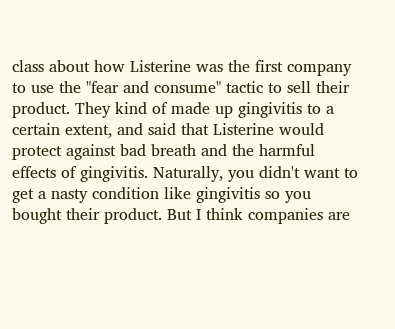class about how Listerine was the first company to use the "fear and consume" tactic to sell their product. They kind of made up gingivitis to a certain extent, and said that Listerine would protect against bad breath and the harmful effects of gingivitis. Naturally, you didn't want to get a nasty condition like gingivitis so you bought their product. But I think companies are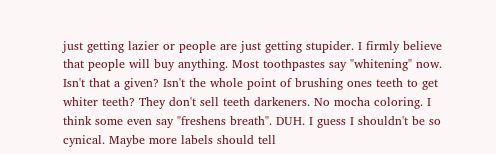just getting lazier or people are just getting stupider. I firmly believe that people will buy anything. Most toothpastes say "whitening" now. Isn't that a given? Isn't the whole point of brushing ones teeth to get whiter teeth? They don't sell teeth darkeners. No mocha coloring. I think some even say "freshens breath". DUH. I guess I shouldn't be so cynical. Maybe more labels should tell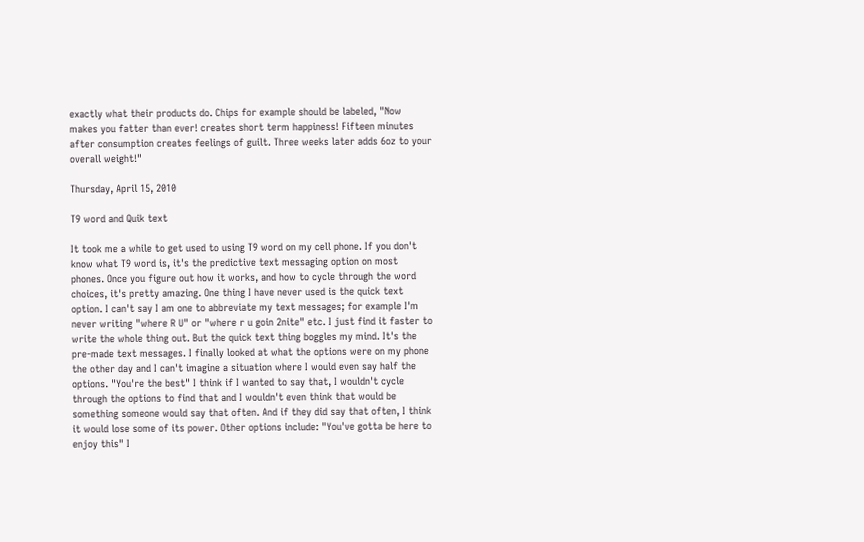exactly what their products do. Chips for example should be labeled, "Now makes you fatter than ever! creates short term happiness! Fifteen minutes after consumption creates feelings of guilt. Three weeks later adds 6oz to your overall weight!"

Thursday, April 15, 2010

T9 word and Quik text

It took me a while to get used to using T9 word on my cell phone. If you don't know what T9 word is, it's the predictive text messaging option on most phones. Once you figure out how it works, and how to cycle through the word choices, it's pretty amazing. One thing I have never used is the quick text option. I can't say I am one to abbreviate my text messages; for example I'm never writing "where R U" or "where r u goin 2nite" etc. I just find it faster to write the whole thing out. But the quick text thing boggles my mind. It's the pre-made text messages. I finally looked at what the options were on my phone the other day and I can't imagine a situation where I would even say half the options. "You're the best" I think if I wanted to say that, I wouldn't cycle through the options to find that and I wouldn't even think that would be something someone would say that often. And if they did say that often, I think it would lose some of its power. Other options include: "You've gotta be here to enjoy this" I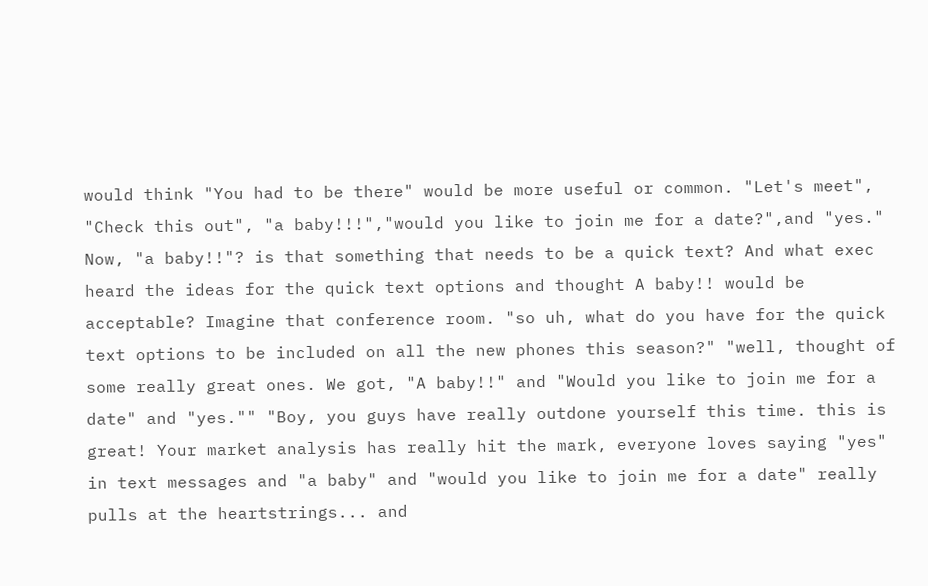would think "You had to be there" would be more useful or common. "Let's meet", "Check this out", "a baby!!!","would you like to join me for a date?",and "yes." Now, "a baby!!"? is that something that needs to be a quick text? And what exec heard the ideas for the quick text options and thought A baby!! would be acceptable? Imagine that conference room. "so uh, what do you have for the quick text options to be included on all the new phones this season?" "well, thought of some really great ones. We got, "A baby!!" and "Would you like to join me for a date" and "yes."" "Boy, you guys have really outdone yourself this time. this is great! Your market analysis has really hit the mark, everyone loves saying "yes" in text messages and "a baby" and "would you like to join me for a date" really pulls at the heartstrings... and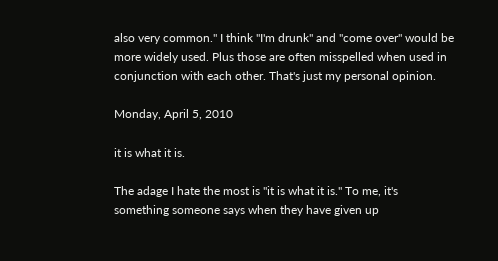also very common." I think "I'm drunk" and "come over" would be more widely used. Plus those are often misspelled when used in conjunction with each other. That's just my personal opinion.

Monday, April 5, 2010

it is what it is.

The adage I hate the most is "it is what it is." To me, it's something someone says when they have given up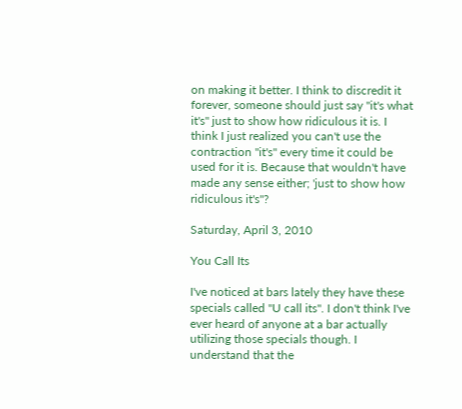on making it better. I think to discredit it forever, someone should just say "it's what it's" just to show how ridiculous it is. I think I just realized you can't use the contraction "it's" every time it could be used for it is. Because that wouldn't have made any sense either; 'just to show how ridiculous it's"?

Saturday, April 3, 2010

You Call Its

I've noticed at bars lately they have these specials called "U call its". I don't think I've ever heard of anyone at a bar actually utilizing those specials though. I understand that the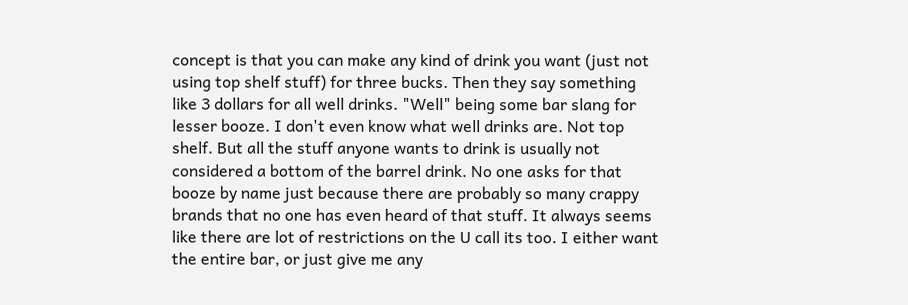concept is that you can make any kind of drink you want (just not using top shelf stuff) for three bucks. Then they say something like 3 dollars for all well drinks. "Well" being some bar slang for lesser booze. I don't even know what well drinks are. Not top shelf. But all the stuff anyone wants to drink is usually not considered a bottom of the barrel drink. No one asks for that booze by name just because there are probably so many crappy brands that no one has even heard of that stuff. It always seems like there are lot of restrictions on the U call its too. I either want the entire bar, or just give me any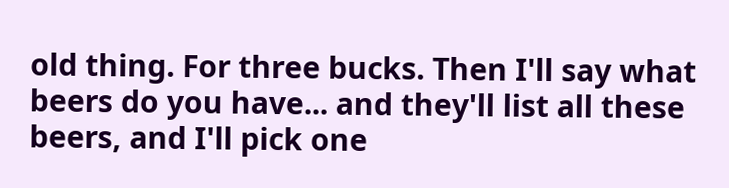old thing. For three bucks. Then I'll say what beers do you have... and they'll list all these beers, and I'll pick one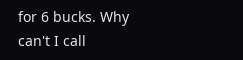for 6 bucks. Why can't I call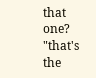that one? "that's the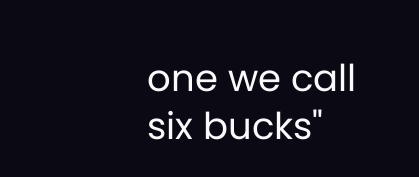one we call six bucks"